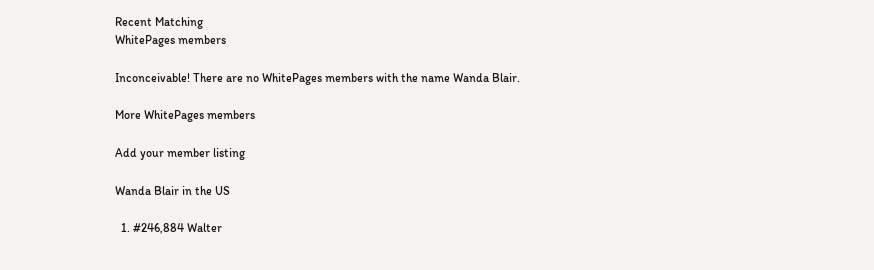Recent Matching
WhitePages members

Inconceivable! There are no WhitePages members with the name Wanda Blair.

More WhitePages members

Add your member listing

Wanda Blair in the US

  1. #246,884 Walter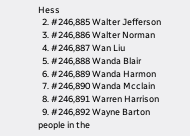Hess
  2. #246,885 Walter Jefferson
  3. #246,886 Walter Norman
  4. #246,887 Wan Liu
  5. #246,888 Wanda Blair
  6. #246,889 Wanda Harmon
  7. #246,890 Wanda Mcclain
  8. #246,891 Warren Harrison
  9. #246,892 Wayne Barton
people in the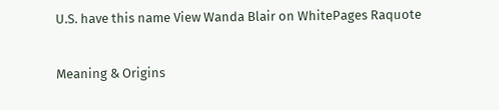U.S. have this name View Wanda Blair on WhitePages Raquote

Meaning & Origins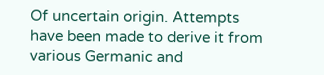Of uncertain origin. Attempts have been made to derive it from various Germanic and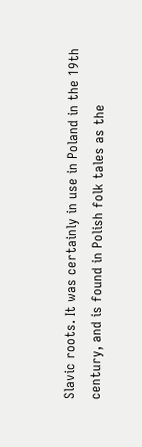Slavic roots. It was certainly in use in Poland in the 19th century, and is found in Polish folk tales as the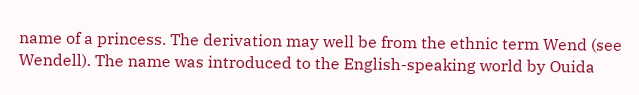name of a princess. The derivation may well be from the ethnic term Wend (see Wendell). The name was introduced to the English-speaking world by Ouida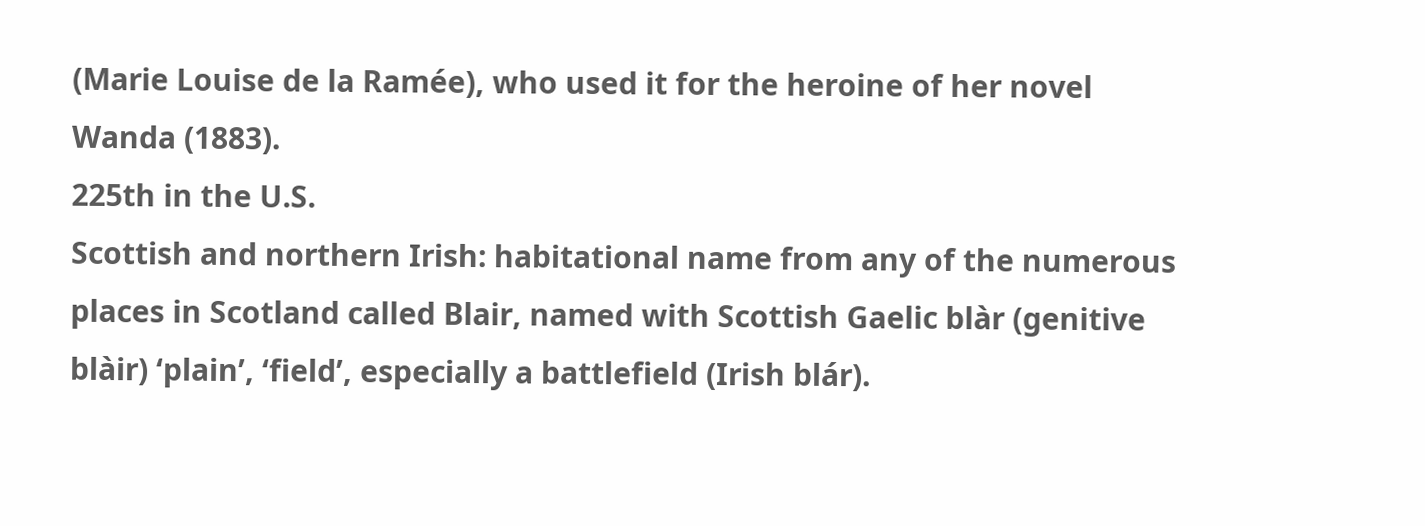(Marie Louise de la Ramée), who used it for the heroine of her novel Wanda (1883).
225th in the U.S.
Scottish and northern Irish: habitational name from any of the numerous places in Scotland called Blair, named with Scottish Gaelic blàr (genitive blàir) ‘plain’, ‘field’, especially a battlefield (Irish blár).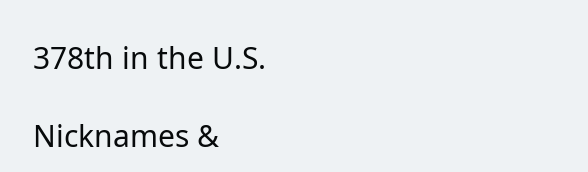378th in the U.S.

Nicknames &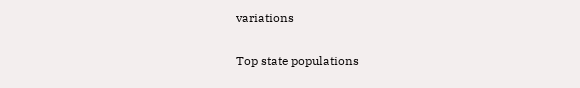variations

Top state populations